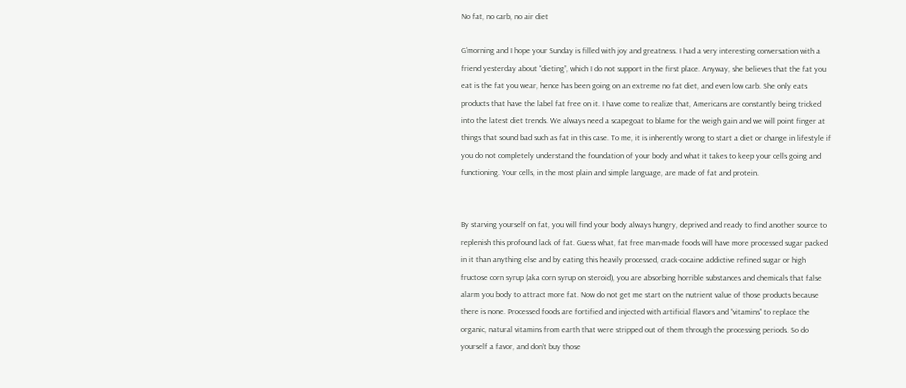No fat, no carb, no air diet

G’morning and I hope your Sunday is filled with joy and greatness. I had a very interesting conversation with a friend yesterday about “dieting”, which I do not support in the first place. Anyway, she believes that the fat you eat is the fat you wear, hence has been going on an extreme no fat diet, and even low carb. She only eats products that have the label fat free on it. I have come to realize that, Americans are constantly being tricked into the latest diet trends. We always need a scapegoat to blame for the weigh gain and we will point finger at things that sound bad such as fat in this case. To me, it is inherently wrong to start a diet or change in lifestyle if you do not completely understand the foundation of your body and what it takes to keep your cells going and functioning. Your cells, in the most plain and simple language, are made of fat and protein.


By starving yourself on fat, you will find your body always hungry, deprived and ready to find another source to replenish this profound lack of fat. Guess what, fat free man-made foods will have more processed sugar packed in it than anything else and by eating this heavily processed, crack-cocaine addictive refined sugar or high fructose corn syrup (aka corn syrup on steroid), you are absorbing horrible substances and chemicals that false alarm you body to attract more fat. Now do not get me start on the nutrient value of those products because there is none. Processed foods are fortified and injected with artificial flavors and “vitamins” to replace the organic, natural vitamins from earth that were stripped out of them through the processing periods. So do yourself a favor, and don’t buy those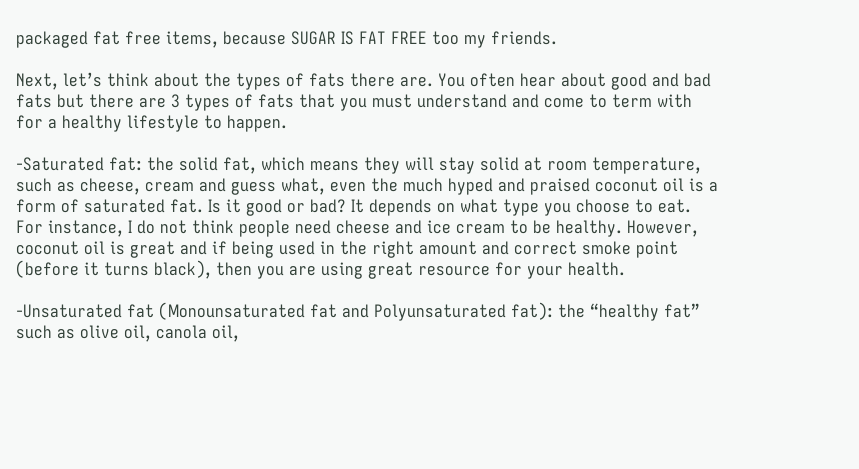packaged fat free items, because SUGAR IS FAT FREE too my friends.

Next, let’s think about the types of fats there are. You often hear about good and bad fats but there are 3 types of fats that you must understand and come to term with for a healthy lifestyle to happen.

-Saturated fat: the solid fat, which means they will stay solid at room temperature, such as cheese, cream and guess what, even the much hyped and praised coconut oil is a form of saturated fat. Is it good or bad? It depends on what type you choose to eat. For instance, I do not think people need cheese and ice cream to be healthy. However, coconut oil is great and if being used in the right amount and correct smoke point (before it turns black), then you are using great resource for your health.

-Unsaturated fat (Monounsaturated fat and Polyunsaturated fat): the “healthy fat” such as olive oil, canola oil,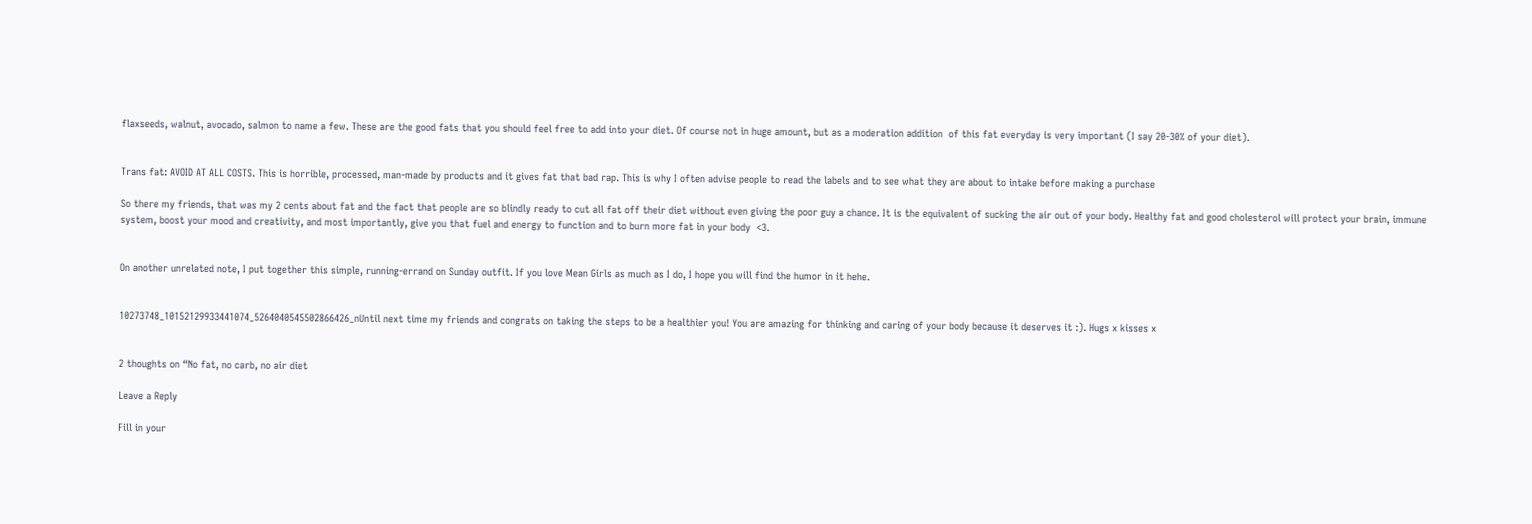flaxseeds, walnut, avocado, salmon to name a few. These are the good fats that you should feel free to add into your diet. Of course not in huge amount, but as a moderation addition  of this fat everyday is very important (I say 20-30% of your diet).


Trans fat: AVOID AT ALL COSTS. This is horrible, processed, man-made by products and it gives fat that bad rap. This is why I often advise people to read the labels and to see what they are about to intake before making a purchase

So there my friends, that was my 2 cents about fat and the fact that people are so blindly ready to cut all fat off their diet without even giving the poor guy a chance. It is the equivalent of sucking the air out of your body. Healthy fat and good cholesterol will protect your brain, immune system, boost your mood and creativity, and most importantly, give you that fuel and energy to function and to burn more fat in your body  <3.


On another unrelated note, I put together this simple, running-errand on Sunday outfit. If you love Mean Girls as much as I do, I hope you will find the humor in it hehe.


10273748_10152129933441074_5264040545502866426_nUntil next time my friends and congrats on taking the steps to be a healthier you! You are amazing for thinking and caring of your body because it deserves it :). Hugs x kisses x


2 thoughts on “No fat, no carb, no air diet

Leave a Reply

Fill in your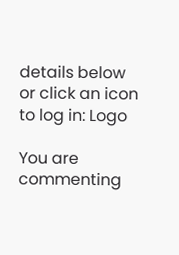details below or click an icon to log in: Logo

You are commenting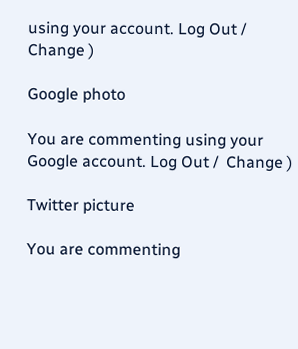using your account. Log Out /  Change )

Google photo

You are commenting using your Google account. Log Out /  Change )

Twitter picture

You are commenting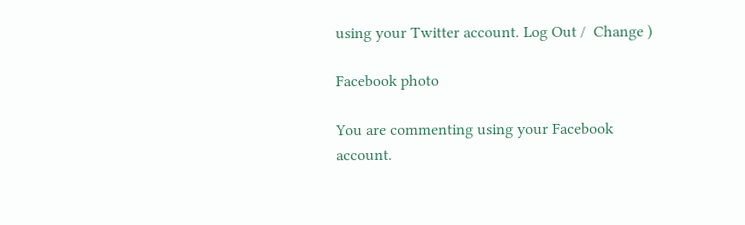using your Twitter account. Log Out /  Change )

Facebook photo

You are commenting using your Facebook account.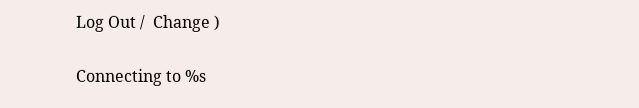Log Out /  Change )

Connecting to %s